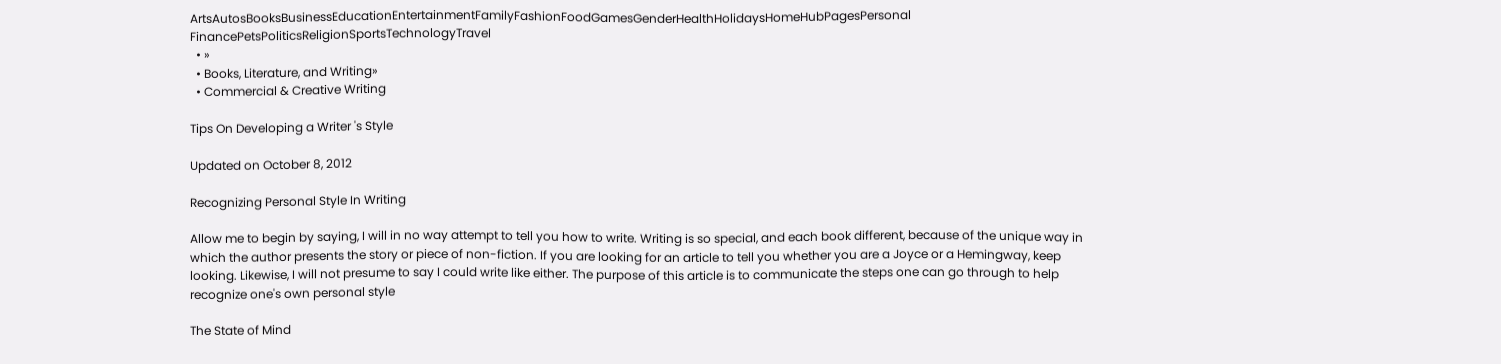ArtsAutosBooksBusinessEducationEntertainmentFamilyFashionFoodGamesGenderHealthHolidaysHomeHubPagesPersonal FinancePetsPoliticsReligionSportsTechnologyTravel
  • »
  • Books, Literature, and Writing»
  • Commercial & Creative Writing

Tips On Developing a Writer 's Style

Updated on October 8, 2012

Recognizing Personal Style In Writing

Allow me to begin by saying, I will in no way attempt to tell you how to write. Writing is so special, and each book different, because of the unique way in which the author presents the story or piece of non-fiction. If you are looking for an article to tell you whether you are a Joyce or a Hemingway, keep looking. Likewise, I will not presume to say I could write like either. The purpose of this article is to communicate the steps one can go through to help recognize one's own personal style

The State of Mind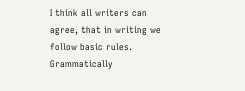I think all writers can agree, that in writing we follow basic rules. Grammatically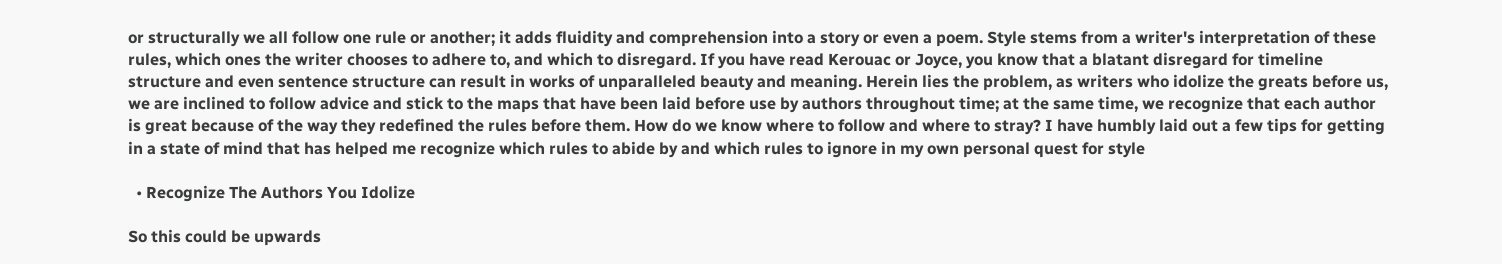or structurally we all follow one rule or another; it adds fluidity and comprehension into a story or even a poem. Style stems from a writer's interpretation of these rules, which ones the writer chooses to adhere to, and which to disregard. If you have read Kerouac or Joyce, you know that a blatant disregard for timeline structure and even sentence structure can result in works of unparalleled beauty and meaning. Herein lies the problem, as writers who idolize the greats before us, we are inclined to follow advice and stick to the maps that have been laid before use by authors throughout time; at the same time, we recognize that each author is great because of the way they redefined the rules before them. How do we know where to follow and where to stray? I have humbly laid out a few tips for getting in a state of mind that has helped me recognize which rules to abide by and which rules to ignore in my own personal quest for style

  • Recognize The Authors You Idolize

So this could be upwards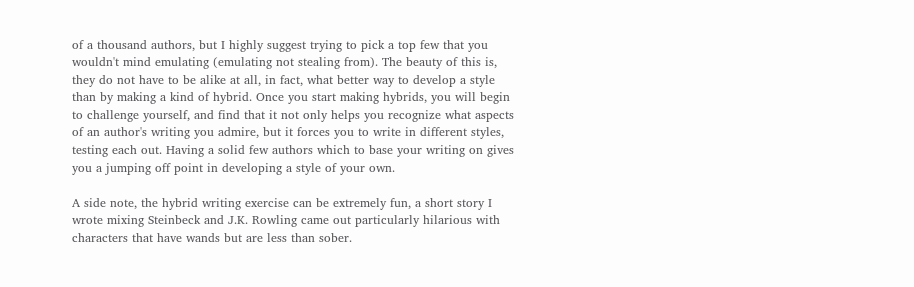of a thousand authors, but I highly suggest trying to pick a top few that you wouldn't mind emulating (emulating not stealing from). The beauty of this is, they do not have to be alike at all, in fact, what better way to develop a style than by making a kind of hybrid. Once you start making hybrids, you will begin to challenge yourself, and find that it not only helps you recognize what aspects of an author's writing you admire, but it forces you to write in different styles, testing each out. Having a solid few authors which to base your writing on gives you a jumping off point in developing a style of your own.

A side note, the hybrid writing exercise can be extremely fun, a short story I wrote mixing Steinbeck and J.K. Rowling came out particularly hilarious with characters that have wands but are less than sober.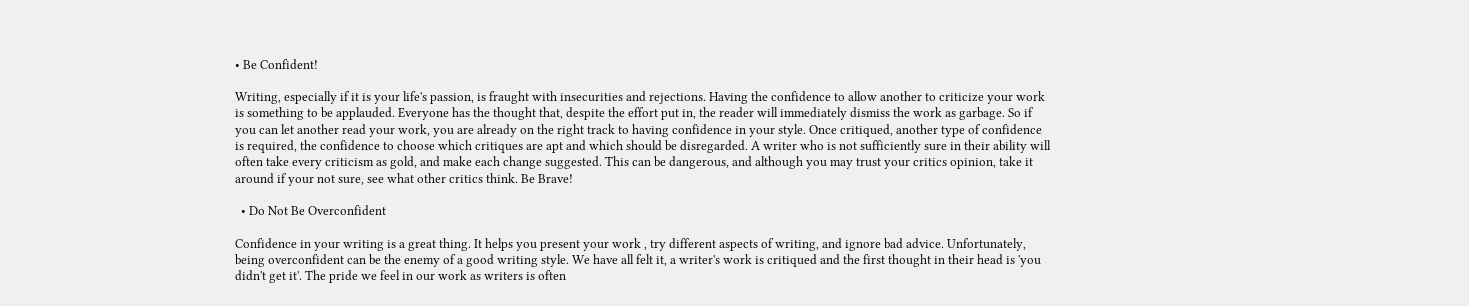• Be Confident!

Writing, especially if it is your life's passion, is fraught with insecurities and rejections. Having the confidence to allow another to criticize your work is something to be applauded. Everyone has the thought that, despite the effort put in, the reader will immediately dismiss the work as garbage. So if you can let another read your work, you are already on the right track to having confidence in your style. Once critiqued, another type of confidence is required, the confidence to choose which critiques are apt and which should be disregarded. A writer who is not sufficiently sure in their ability will often take every criticism as gold, and make each change suggested. This can be dangerous, and although you may trust your critics opinion, take it around if your not sure, see what other critics think. Be Brave!

  • Do Not Be Overconfident

Confidence in your writing is a great thing. It helps you present your work , try different aspects of writing, and ignore bad advice. Unfortunately, being overconfident can be the enemy of a good writing style. We have all felt it, a writer's work is critiqued and the first thought in their head is 'you didn't get it'. The pride we feel in our work as writers is often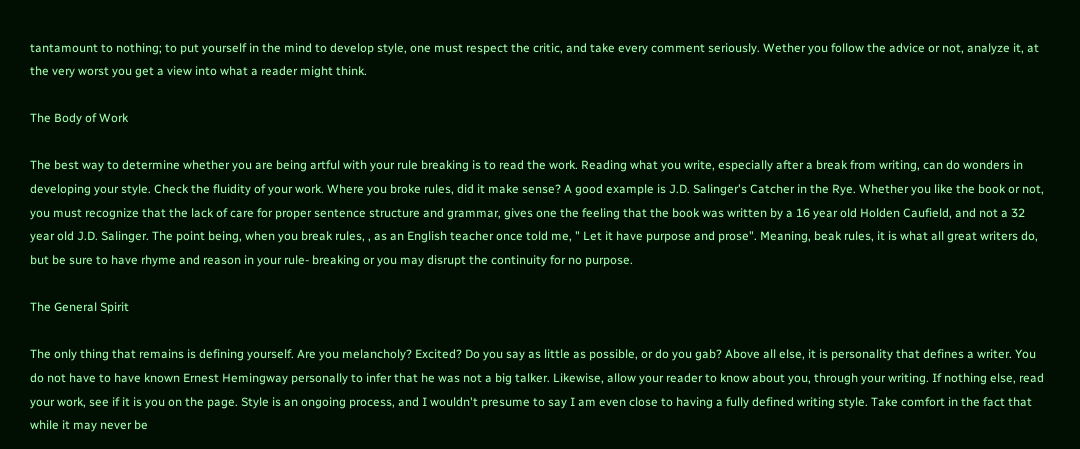tantamount to nothing; to put yourself in the mind to develop style, one must respect the critic, and take every comment seriously. Wether you follow the advice or not, analyze it, at the very worst you get a view into what a reader might think.

The Body of Work

The best way to determine whether you are being artful with your rule breaking is to read the work. Reading what you write, especially after a break from writing, can do wonders in developing your style. Check the fluidity of your work. Where you broke rules, did it make sense? A good example is J.D. Salinger's Catcher in the Rye. Whether you like the book or not, you must recognize that the lack of care for proper sentence structure and grammar, gives one the feeling that the book was written by a 16 year old Holden Caufield, and not a 32 year old J.D. Salinger. The point being, when you break rules, , as an English teacher once told me, " Let it have purpose and prose". Meaning, beak rules, it is what all great writers do, but be sure to have rhyme and reason in your rule- breaking or you may disrupt the continuity for no purpose.

The General Spirit

The only thing that remains is defining yourself. Are you melancholy? Excited? Do you say as little as possible, or do you gab? Above all else, it is personality that defines a writer. You do not have to have known Ernest Hemingway personally to infer that he was not a big talker. Likewise, allow your reader to know about you, through your writing. If nothing else, read your work, see if it is you on the page. Style is an ongoing process, and I wouldn't presume to say I am even close to having a fully defined writing style. Take comfort in the fact that while it may never be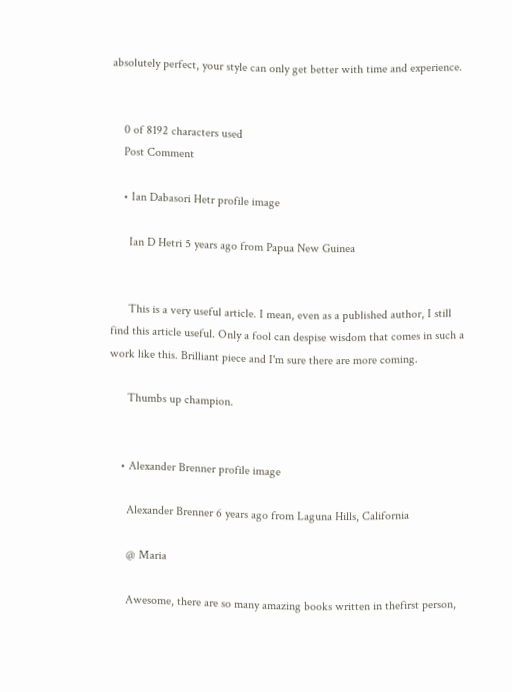absolutely perfect, your style can only get better with time and experience.


    0 of 8192 characters used
    Post Comment

    • Ian Dabasori Hetr profile image

      Ian D Hetri 5 years ago from Papua New Guinea


      This is a very useful article. I mean, even as a published author, I still find this article useful. Only a fool can despise wisdom that comes in such a work like this. Brilliant piece and I'm sure there are more coming.

      Thumbs up champion.


    • Alexander Brenner profile image

      Alexander Brenner 6 years ago from Laguna Hills, California

      @ Maria

      Awesome, there are so many amazing books written in thefirst person,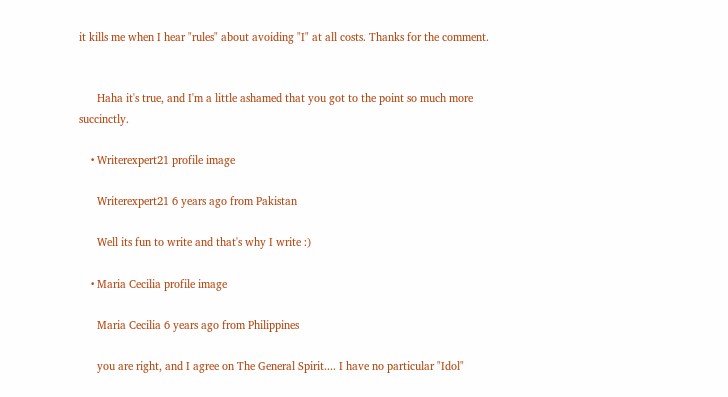it kills me when I hear "rules" about avoiding "I" at all costs. Thanks for the comment.


      Haha it's true, and I'm a little ashamed that you got to the point so much more succinctly.

    • Writerexpert21 profile image

      Writerexpert21 6 years ago from Pakistan

      Well its fun to write and that's why I write :)

    • Maria Cecilia profile image

      Maria Cecilia 6 years ago from Philippines

      you are right, and I agree on The General Spirit.... I have no particular "Idol"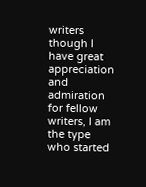writers though I have great appreciation and admiration for fellow writers, I am the type who started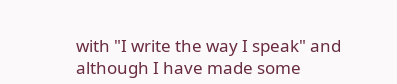with "I write the way I speak" and although I have made some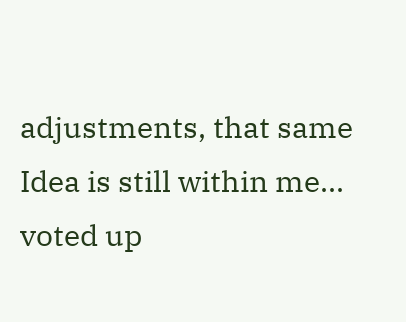adjustments, that same Idea is still within me... voted up